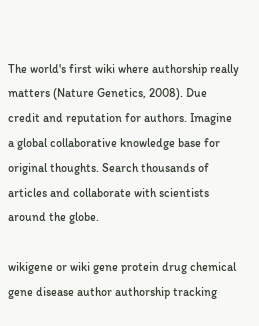The world's first wiki where authorship really matters (Nature Genetics, 2008). Due credit and reputation for authors. Imagine a global collaborative knowledge base for original thoughts. Search thousands of articles and collaborate with scientists around the globe.

wikigene or wiki gene protein drug chemical gene disease author authorship tracking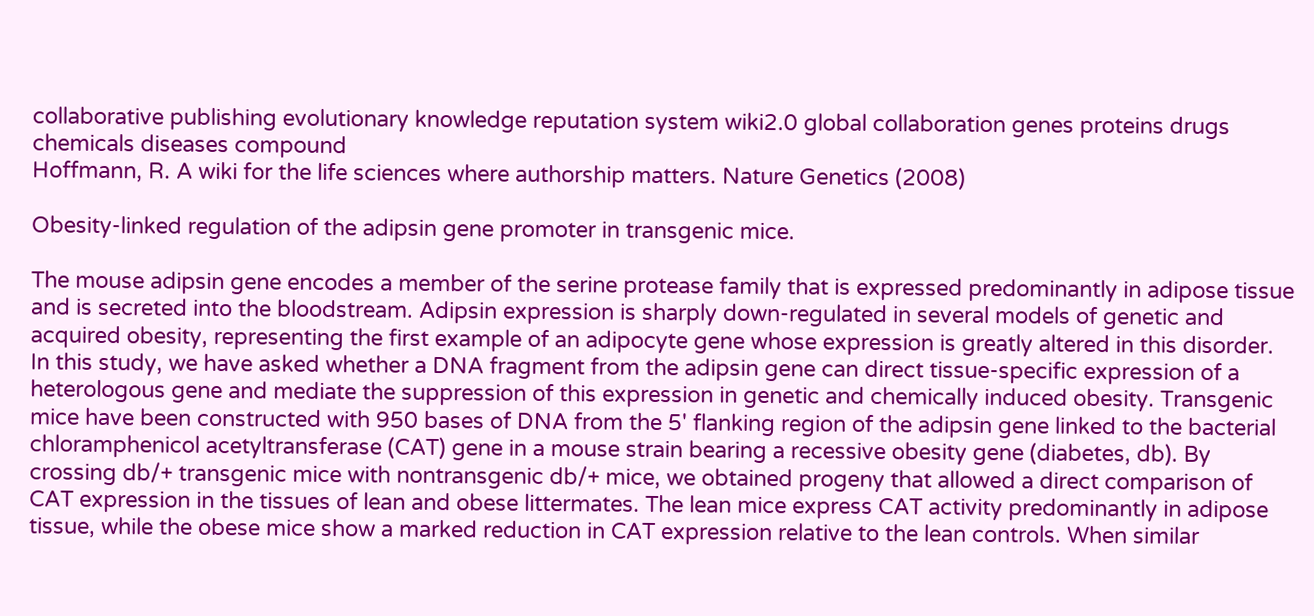collaborative publishing evolutionary knowledge reputation system wiki2.0 global collaboration genes proteins drugs chemicals diseases compound
Hoffmann, R. A wiki for the life sciences where authorship matters. Nature Genetics (2008)

Obesity-linked regulation of the adipsin gene promoter in transgenic mice.

The mouse adipsin gene encodes a member of the serine protease family that is expressed predominantly in adipose tissue and is secreted into the bloodstream. Adipsin expression is sharply down-regulated in several models of genetic and acquired obesity, representing the first example of an adipocyte gene whose expression is greatly altered in this disorder. In this study, we have asked whether a DNA fragment from the adipsin gene can direct tissue-specific expression of a heterologous gene and mediate the suppression of this expression in genetic and chemically induced obesity. Transgenic mice have been constructed with 950 bases of DNA from the 5' flanking region of the adipsin gene linked to the bacterial chloramphenicol acetyltransferase (CAT) gene in a mouse strain bearing a recessive obesity gene (diabetes, db). By crossing db/+ transgenic mice with nontransgenic db/+ mice, we obtained progeny that allowed a direct comparison of CAT expression in the tissues of lean and obese littermates. The lean mice express CAT activity predominantly in adipose tissue, while the obese mice show a marked reduction in CAT expression relative to the lean controls. When similar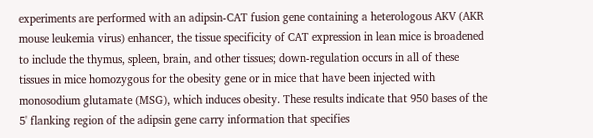experiments are performed with an adipsin-CAT fusion gene containing a heterologous AKV (AKR mouse leukemia virus) enhancer, the tissue specificity of CAT expression in lean mice is broadened to include the thymus, spleen, brain, and other tissues; down-regulation occurs in all of these tissues in mice homozygous for the obesity gene or in mice that have been injected with monosodium glutamate (MSG), which induces obesity. These results indicate that 950 bases of the 5' flanking region of the adipsin gene carry information that specifies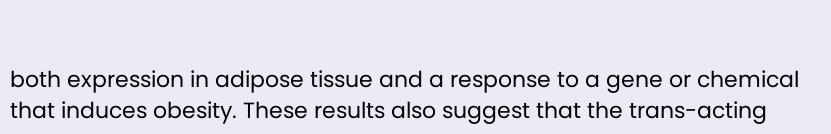both expression in adipose tissue and a response to a gene or chemical that induces obesity. These results also suggest that the trans-acting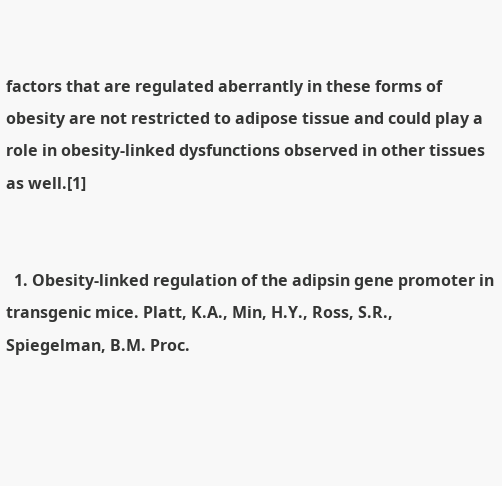factors that are regulated aberrantly in these forms of obesity are not restricted to adipose tissue and could play a role in obesity-linked dysfunctions observed in other tissues as well.[1]


  1. Obesity-linked regulation of the adipsin gene promoter in transgenic mice. Platt, K.A., Min, H.Y., Ross, S.R., Spiegelman, B.M. Proc.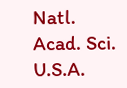Natl. Acad. Sci. U.S.A.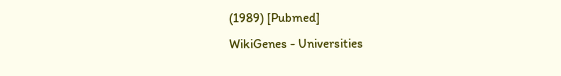(1989) [Pubmed]
WikiGenes - Universities